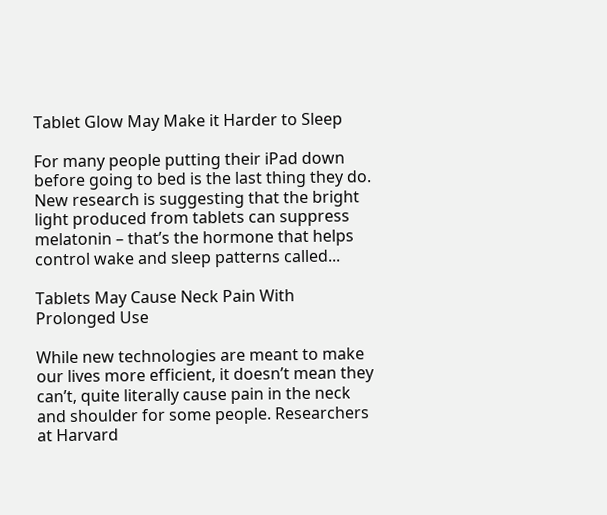Tablet Glow May Make it Harder to Sleep

For many people putting their iPad down before going to bed is the last thing they do. New research is suggesting that the bright light produced from tablets can suppress melatonin – that’s the hormone that helps control wake and sleep patterns called...

Tablets May Cause Neck Pain With Prolonged Use

While new technologies are meant to make our lives more efficient, it doesn’t mean they can’t, quite literally cause pain in the neck and shoulder for some people. Researchers at Harvard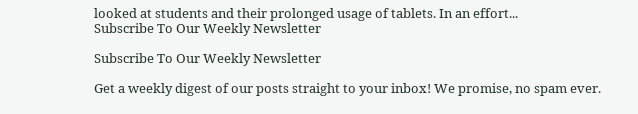looked at students and their prolonged usage of tablets. In an effort...
Subscribe To Our Weekly Newsletter

Subscribe To Our Weekly Newsletter

Get a weekly digest of our posts straight to your inbox! We promise, no spam ever.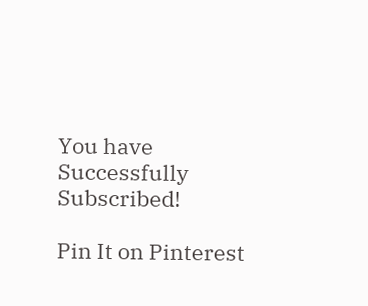You have Successfully Subscribed!

Pin It on Pinterest